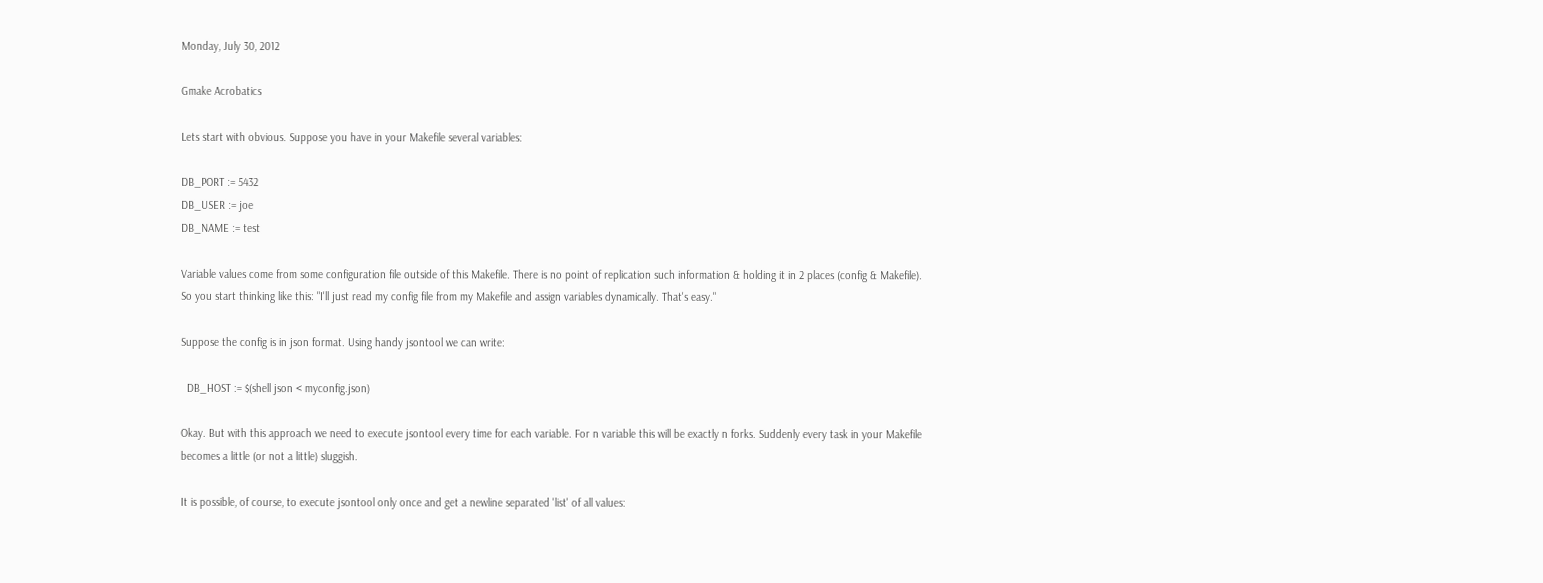Monday, July 30, 2012

Gmake Acrobatics

Lets start with obvious. Suppose you have in your Makefile several variables:

DB_PORT := 5432
DB_USER := joe
DB_NAME := test

Variable values come from some configuration file outside of this Makefile. There is no point of replication such information & holding it in 2 places (config & Makefile). So you start thinking like this: "I'll just read my config file from my Makefile and assign variables dynamically. That's easy."

Suppose the config is in json format. Using handy jsontool we can write:

  DB_HOST := $(shell json < myconfig.json)

Okay. But with this approach we need to execute jsontool every time for each variable. For n variable this will be exactly n forks. Suddenly every task in your Makefile becomes a little (or not a little) sluggish.

It is possible, of course, to execute jsontool only once and get a newline separated 'list' of all values: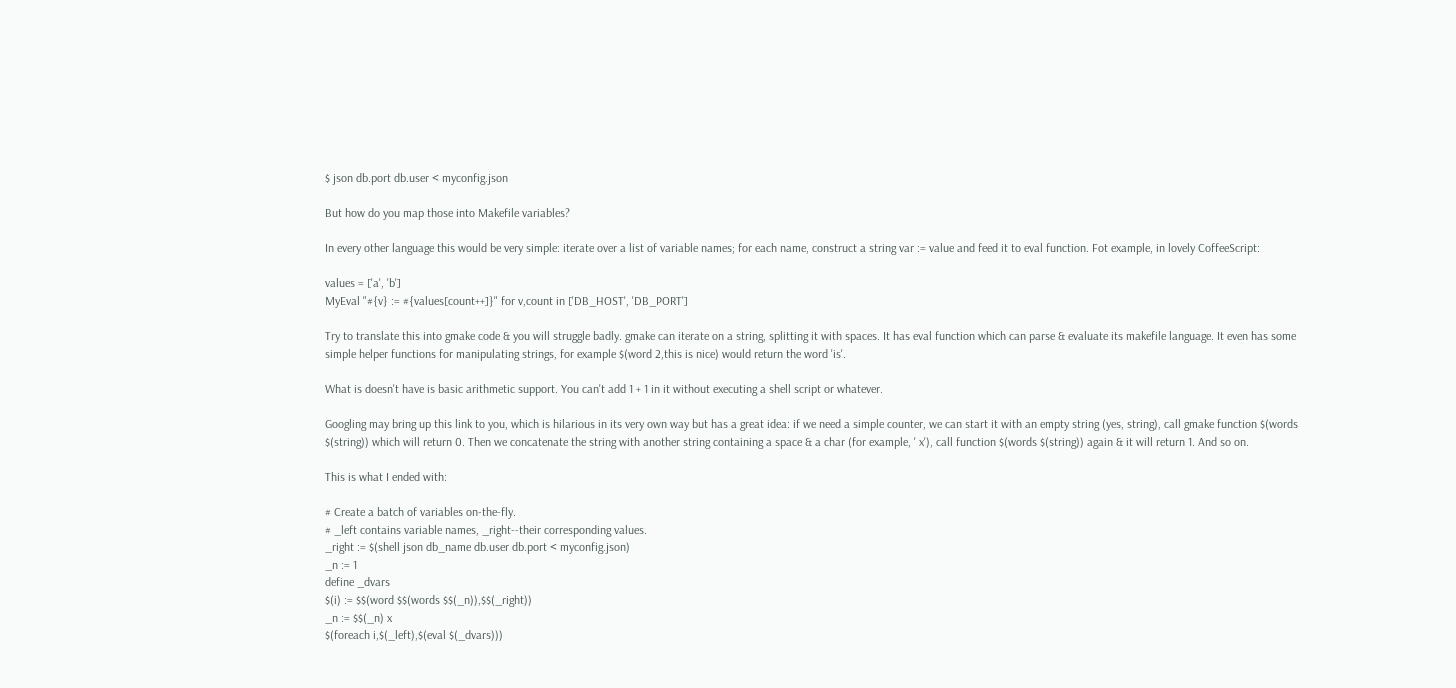$ json db.port db.user < myconfig.json

But how do you map those into Makefile variables?

In every other language this would be very simple: iterate over a list of variable names; for each name, construct a string var := value and feed it to eval function. Fot example, in lovely CoffeeScript:

values = ['a', 'b']
MyEval "#{v} := #{values[count++]}" for v,count in ['DB_HOST', 'DB_PORT']

Try to translate this into gmake code & you will struggle badly. gmake can iterate on a string, splitting it with spaces. It has eval function which can parse & evaluate its makefile language. It even has some simple helper functions for manipulating strings, for example $(word 2,this is nice) would return the word 'is'.

What is doesn't have is basic arithmetic support. You can't add 1 + 1 in it without executing a shell script or whatever.

Googling may bring up this link to you, which is hilarious in its very own way but has a great idea: if we need a simple counter, we can start it with an empty string (yes, string), call gmake function $(words $(string)) which will return 0. Then we concatenate the string with another string containing a space & a char (for example, ' x'), call function $(words $(string)) again & it will return 1. And so on.

This is what I ended with:

# Create a batch of variables on-the-fly.
# _left contains variable names, _right--their corresponding values.
_right := $(shell json db_name db.user db.port < myconfig.json)
_n := 1
define _dvars
$(i) := $$(word $$(words $$(_n)),$$(_right))
_n := $$(_n) x
$(foreach i,$(_left),$(eval $(_dvars)))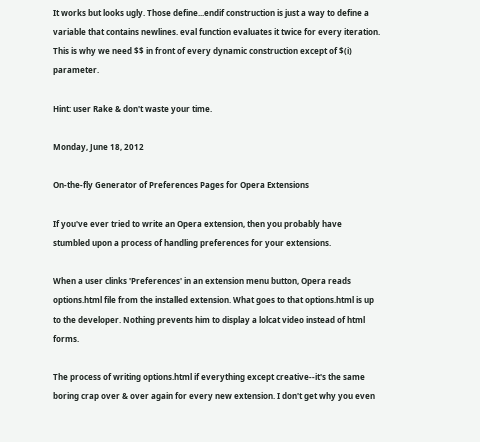It works but looks ugly. Those define...endif construction is just a way to define a variable that contains newlines. eval function evaluates it twice for every iteration. This is why we need $$ in front of every dynamic construction except of $(i) parameter.

Hint: user Rake & don't waste your time.

Monday, June 18, 2012

On-the-fly Generator of Preferences Pages for Opera Extensions

If you've ever tried to write an Opera extension, then you probably have stumbled upon a process of handling preferences for your extensions.

When a user clinks 'Preferences' in an extension menu button, Opera reads options.html file from the installed extension. What goes to that options.html is up to the developer. Nothing prevents him to display a lolcat video instead of html forms.

The process of writing options.html if everything except creative--it's the same boring crap over & over again for every new extension. I don't get why you even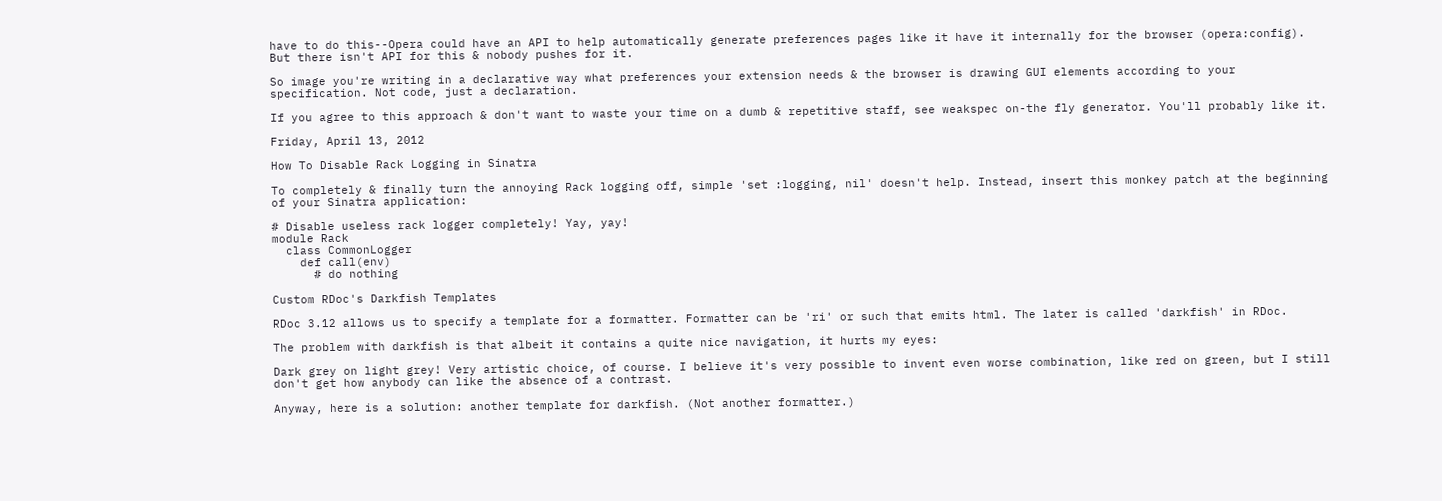have to do this--Opera could have an API to help automatically generate preferences pages like it have it internally for the browser (opera:config). But there isn't API for this & nobody pushes for it.

So image you're writing in a declarative way what preferences your extension needs & the browser is drawing GUI elements according to your specification. Not code, just a declaration.

If you agree to this approach & don't want to waste your time on a dumb & repetitive staff, see weakspec on-the fly generator. You'll probably like it.

Friday, April 13, 2012

How To Disable Rack Logging in Sinatra

To completely & finally turn the annoying Rack logging off, simple 'set :logging, nil' doesn't help. Instead, insert this monkey patch at the beginning of your Sinatra application:

# Disable useless rack logger completely! Yay, yay!
module Rack
  class CommonLogger
    def call(env)
      # do nothing

Custom RDoc's Darkfish Templates

RDoc 3.12 allows us to specify a template for a formatter. Formatter can be 'ri' or such that emits html. The later is called 'darkfish' in RDoc.

The problem with darkfish is that albeit it contains a quite nice navigation, it hurts my eyes:

Dark grey on light grey! Very artistic choice, of course. I believe it's very possible to invent even worse combination, like red on green, but I still don't get how anybody can like the absence of a contrast.

Anyway, here is a solution: another template for darkfish. (Not another formatter.)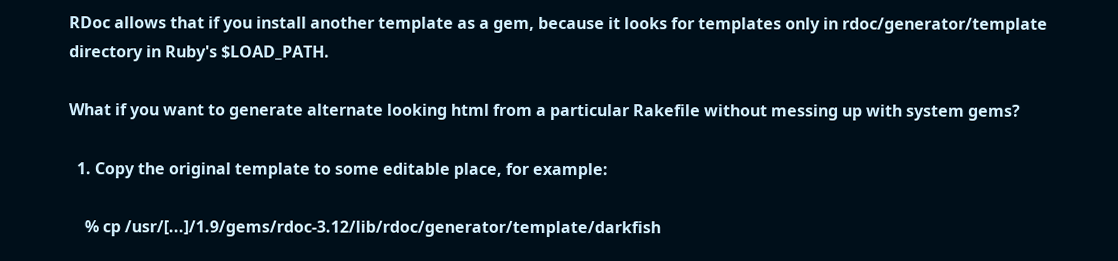RDoc allows that if you install another template as a gem, because it looks for templates only in rdoc/generator/template directory in Ruby's $LOAD_PATH.

What if you want to generate alternate looking html from a particular Rakefile without messing up with system gems?

  1. Copy the original template to some editable place, for example:

    % cp /usr/[...]/1.9/gems/rdoc-3.12/lib/rdoc/generator/template/darkfish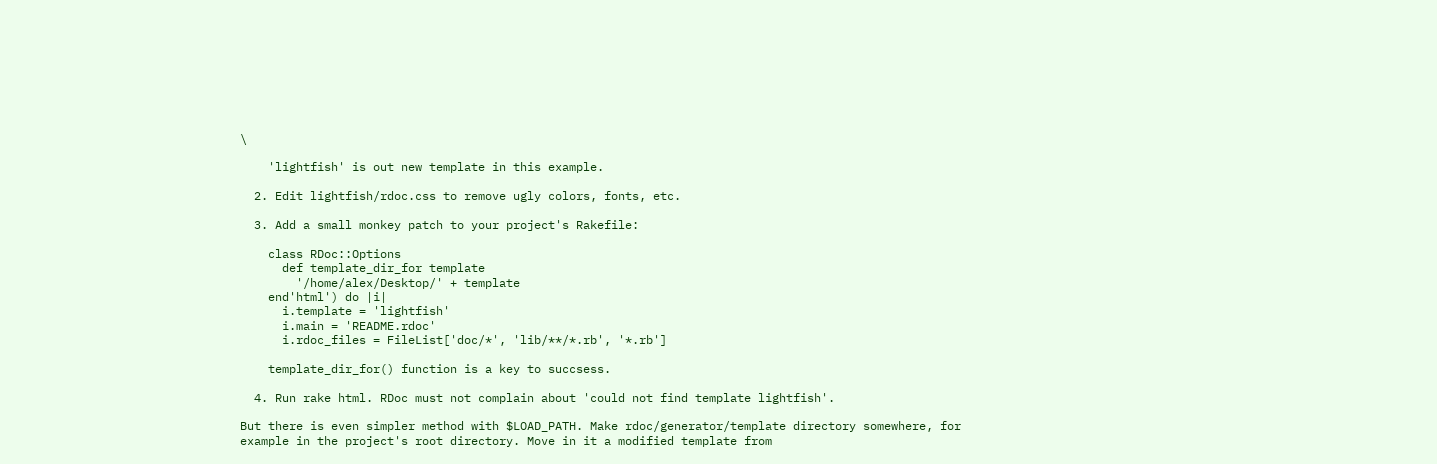\

    'lightfish' is out new template in this example.

  2. Edit lightfish/rdoc.css to remove ugly colors, fonts, etc.

  3. Add a small monkey patch to your project's Rakefile:

    class RDoc::Options
      def template_dir_for template
        '/home/alex/Desktop/' + template
    end'html') do |i|
      i.template = 'lightfish'
      i.main = 'README.rdoc'
      i.rdoc_files = FileList['doc/*', 'lib/**/*.rb', '*.rb']

    template_dir_for() function is a key to succsess.

  4. Run rake html. RDoc must not complain about 'could not find template lightfish'.

But there is even simpler method with $LOAD_PATH. Make rdoc/generator/template directory somewhere, for example in the project's root directory. Move in it a modified template from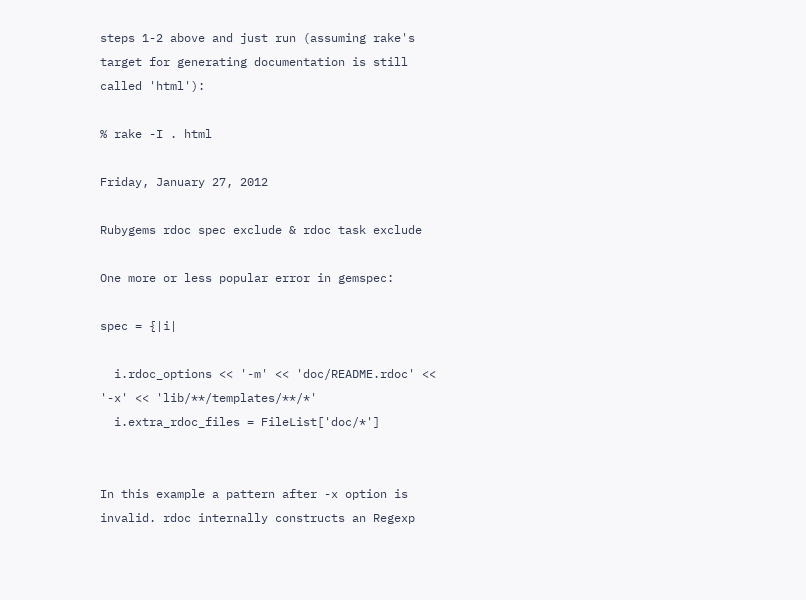steps 1-2 above and just run (assuming rake's target for generating documentation is still called 'html'):

% rake -I . html

Friday, January 27, 2012

Rubygems rdoc spec exclude & rdoc task exclude

One more or less popular error in gemspec:

spec = {|i|

  i.rdoc_options << '-m' << 'doc/README.rdoc' << '-x' << 'lib/**/templates/**/*'
  i.extra_rdoc_files = FileList['doc/*']


In this example a pattern after -x option is invalid. rdoc internally constructs an Regexp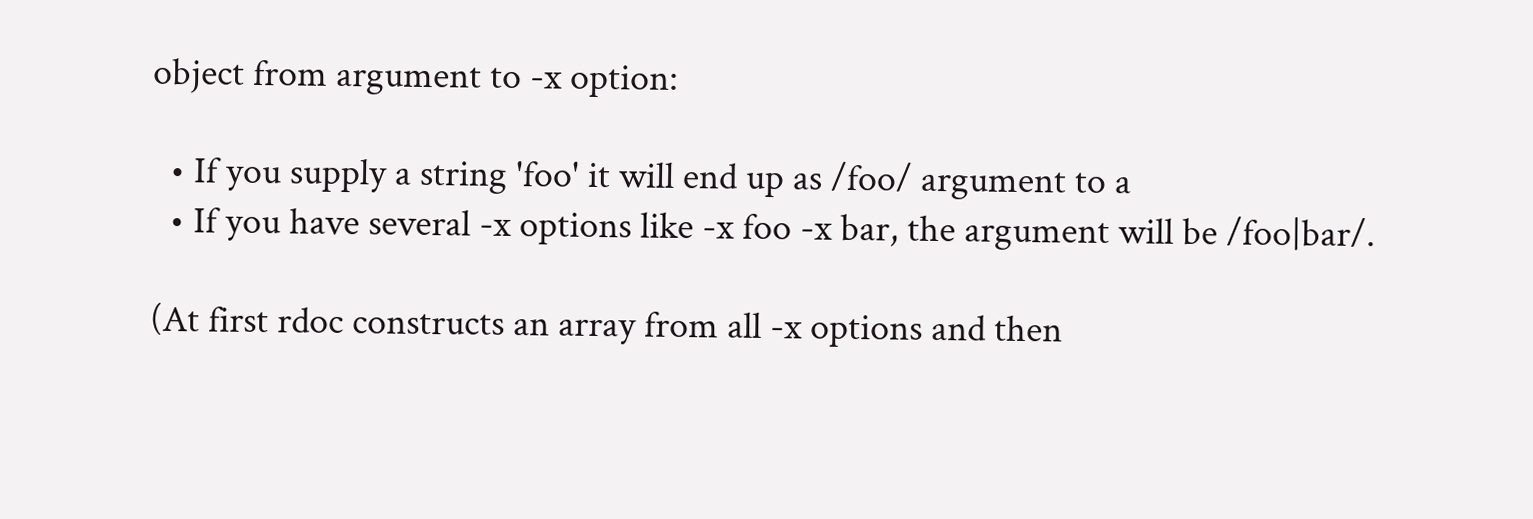object from argument to -x option:

  • If you supply a string 'foo' it will end up as /foo/ argument to a
  • If you have several -x options like -x foo -x bar, the argument will be /foo|bar/.

(At first rdoc constructs an array from all -x options and then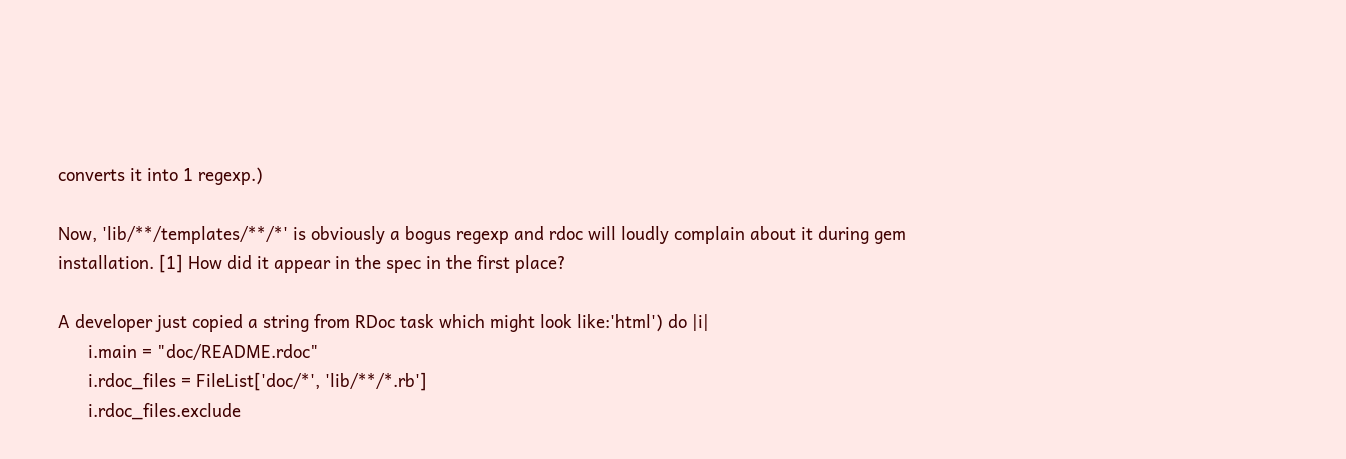converts it into 1 regexp.)

Now, 'lib/**/templates/**/*' is obviously a bogus regexp and rdoc will loudly complain about it during gem installation. [1] How did it appear in the spec in the first place?

A developer just copied a string from RDoc task which might look like:'html') do |i|
      i.main = "doc/README.rdoc"
      i.rdoc_files = FileList['doc/*', 'lib/**/*.rb']
      i.rdoc_files.exclude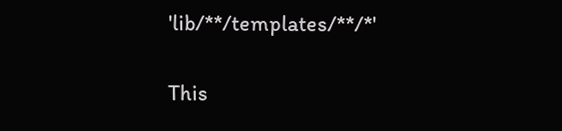'lib/**/templates/**/*'

This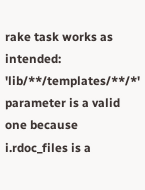rake task works as intended: 'lib/**/templates/**/*' parameter is a valid one because i.rdoc_files is a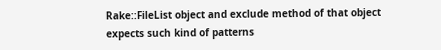Rake::FileList object and exclude method of that object expects such kind of patterns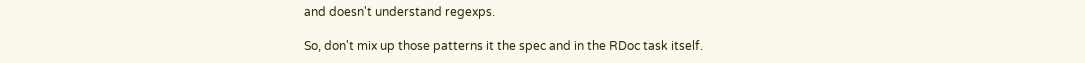and doesn't understand regexps.

So, don't mix up those patterns it the spec and in the RDoc task itself.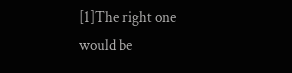[1]The right one would be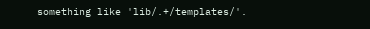something like 'lib/.+/templates/'.